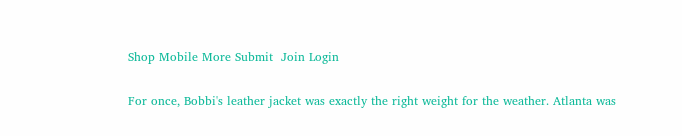Shop Mobile More Submit  Join Login

For once, Bobbi's leather jacket was exactly the right weight for the weather. Atlanta was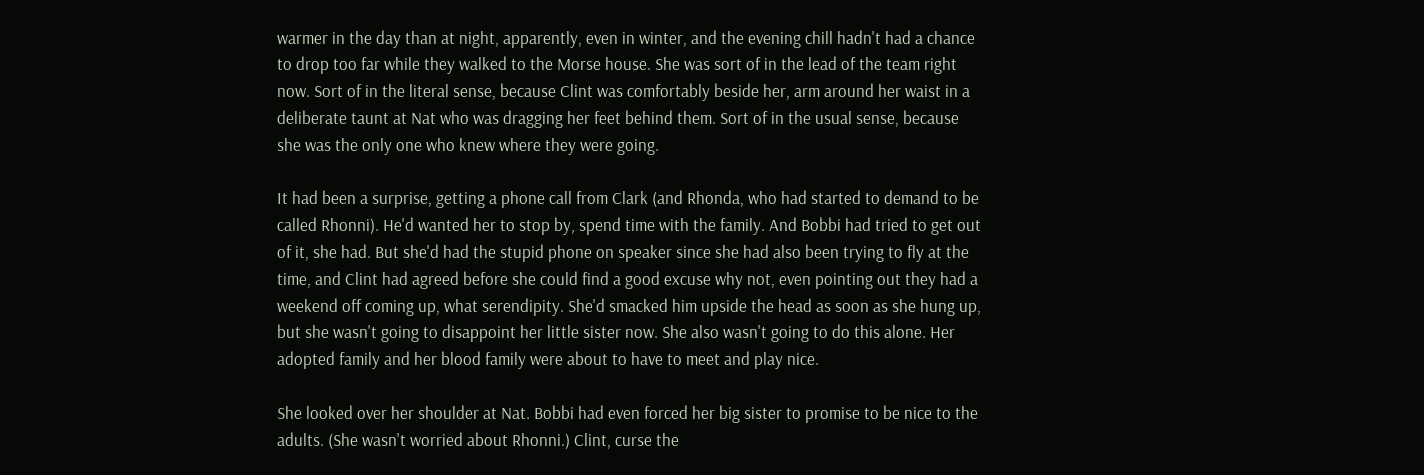warmer in the day than at night, apparently, even in winter, and the evening chill hadn't had a chance to drop too far while they walked to the Morse house. She was sort of in the lead of the team right now. Sort of in the literal sense, because Clint was comfortably beside her, arm around her waist in a deliberate taunt at Nat who was dragging her feet behind them. Sort of in the usual sense, because she was the only one who knew where they were going.

It had been a surprise, getting a phone call from Clark (and Rhonda, who had started to demand to be called Rhonni). He'd wanted her to stop by, spend time with the family. And Bobbi had tried to get out of it, she had. But she'd had the stupid phone on speaker since she had also been trying to fly at the time, and Clint had agreed before she could find a good excuse why not, even pointing out they had a weekend off coming up, what serendipity. She'd smacked him upside the head as soon as she hung up, but she wasn't going to disappoint her little sister now. She also wasn't going to do this alone. Her adopted family and her blood family were about to have to meet and play nice.

She looked over her shoulder at Nat. Bobbi had even forced her big sister to promise to be nice to the adults. (She wasn't worried about Rhonni.) Clint, curse the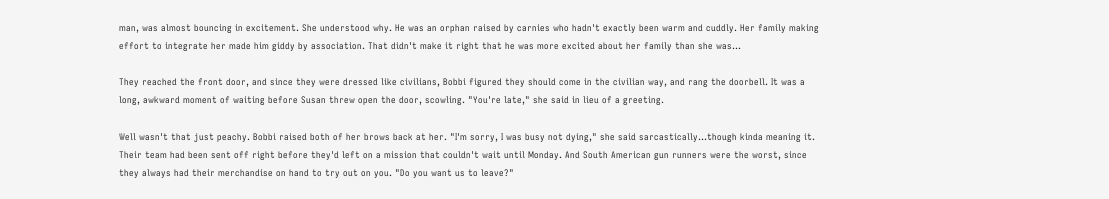man, was almost bouncing in excitement. She understood why. He was an orphan raised by carnies who hadn't exactly been warm and cuddly. Her family making effort to integrate her made him giddy by association. That didn't make it right that he was more excited about her family than she was...

They reached the front door, and since they were dressed like civilians, Bobbi figured they should come in the civilian way, and rang the doorbell. It was a long, awkward moment of waiting before Susan threw open the door, scowling. "You're late," she said in lieu of a greeting.

Well wasn't that just peachy. Bobbi raised both of her brows back at her. "I'm sorry, I was busy not dying," she said sarcastically...though kinda meaning it. Their team had been sent off right before they'd left on a mission that couldn't wait until Monday. And South American gun runners were the worst, since they always had their merchandise on hand to try out on you. "Do you want us to leave?"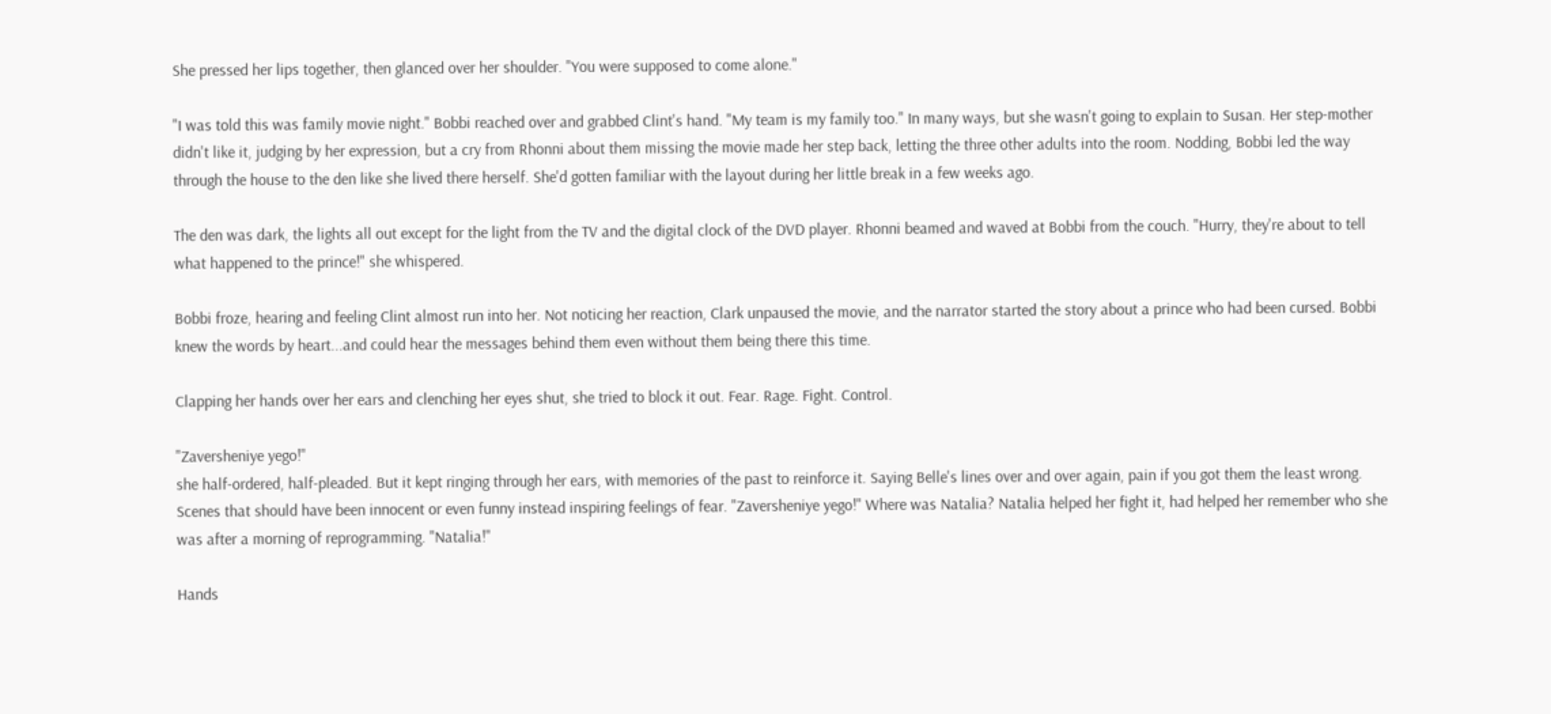She pressed her lips together, then glanced over her shoulder. "You were supposed to come alone."

"I was told this was family movie night." Bobbi reached over and grabbed Clint's hand. "My team is my family too." In many ways, but she wasn't going to explain to Susan. Her step-mother didn't like it, judging by her expression, but a cry from Rhonni about them missing the movie made her step back, letting the three other adults into the room. Nodding, Bobbi led the way through the house to the den like she lived there herself. She'd gotten familiar with the layout during her little break in a few weeks ago.

The den was dark, the lights all out except for the light from the TV and the digital clock of the DVD player. Rhonni beamed and waved at Bobbi from the couch. "Hurry, they're about to tell what happened to the prince!" she whispered.

Bobbi froze, hearing and feeling Clint almost run into her. Not noticing her reaction, Clark unpaused the movie, and the narrator started the story about a prince who had been cursed. Bobbi knew the words by heart...and could hear the messages behind them even without them being there this time.

Clapping her hands over her ears and clenching her eyes shut, she tried to block it out. Fear. Rage. Fight. Control.

"Zaversheniye yego!"
she half-ordered, half-pleaded. But it kept ringing through her ears, with memories of the past to reinforce it. Saying Belle's lines over and over again, pain if you got them the least wrong. Scenes that should have been innocent or even funny instead inspiring feelings of fear. "Zaversheniye yego!" Where was Natalia? Natalia helped her fight it, had helped her remember who she was after a morning of reprogramming. "Natalia!"

Hands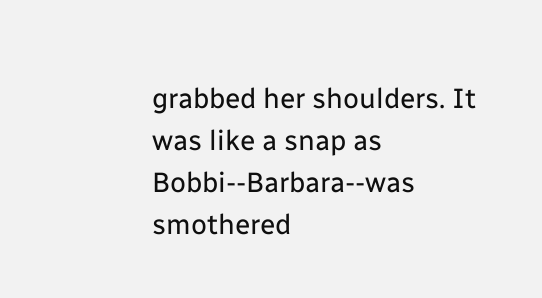grabbed her shoulders. It was like a snap as Bobbi--Barbara--was smothered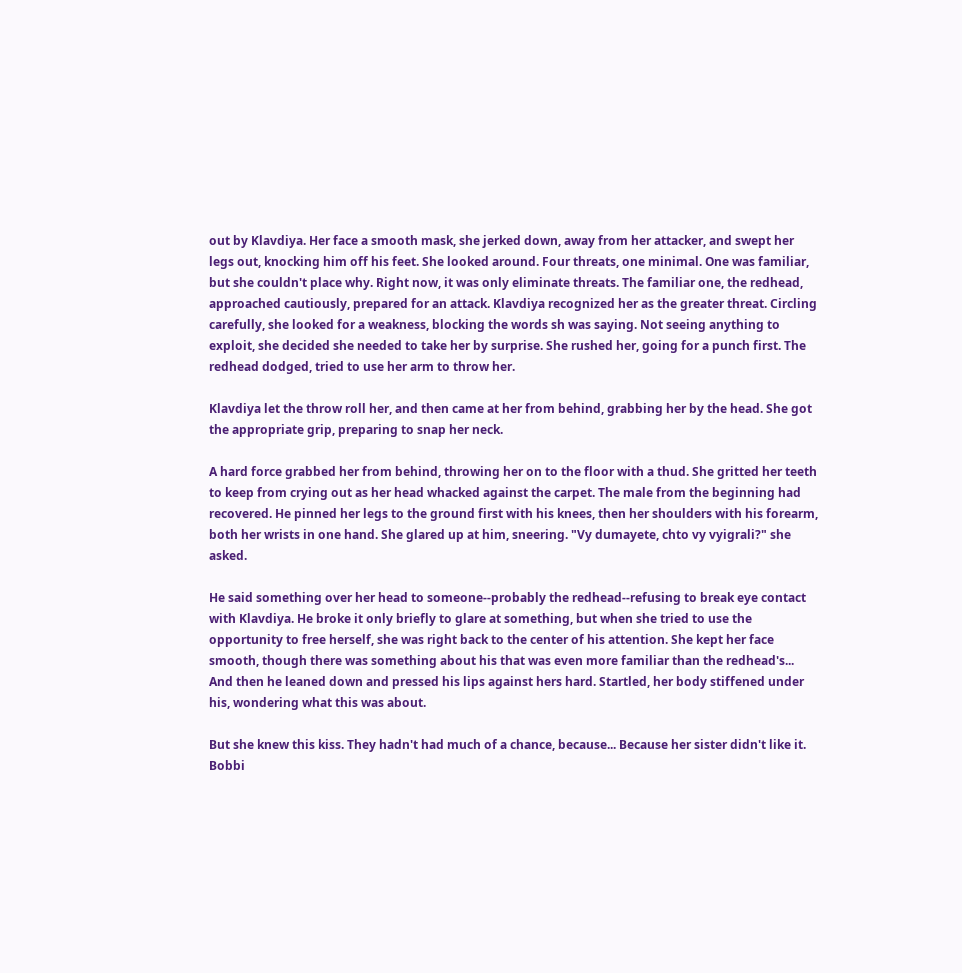out by Klavdiya. Her face a smooth mask, she jerked down, away from her attacker, and swept her legs out, knocking him off his feet. She looked around. Four threats, one minimal. One was familiar, but she couldn't place why. Right now, it was only eliminate threats. The familiar one, the redhead, approached cautiously, prepared for an attack. Klavdiya recognized her as the greater threat. Circling carefully, she looked for a weakness, blocking the words sh was saying. Not seeing anything to exploit, she decided she needed to take her by surprise. She rushed her, going for a punch first. The redhead dodged, tried to use her arm to throw her.

Klavdiya let the throw roll her, and then came at her from behind, grabbing her by the head. She got the appropriate grip, preparing to snap her neck.

A hard force grabbed her from behind, throwing her on to the floor with a thud. She gritted her teeth to keep from crying out as her head whacked against the carpet. The male from the beginning had recovered. He pinned her legs to the ground first with his knees, then her shoulders with his forearm, both her wrists in one hand. She glared up at him, sneering. "Vy dumayete, chto vy vyigrali?" she asked.

He said something over her head to someone--probably the redhead--refusing to break eye contact with Klavdiya. He broke it only briefly to glare at something, but when she tried to use the opportunity to free herself, she was right back to the center of his attention. She kept her face smooth, though there was something about his that was even more familiar than the redhead's... And then he leaned down and pressed his lips against hers hard. Startled, her body stiffened under his, wondering what this was about.

But she knew this kiss. They hadn't had much of a chance, because... Because her sister didn't like it. Bobbi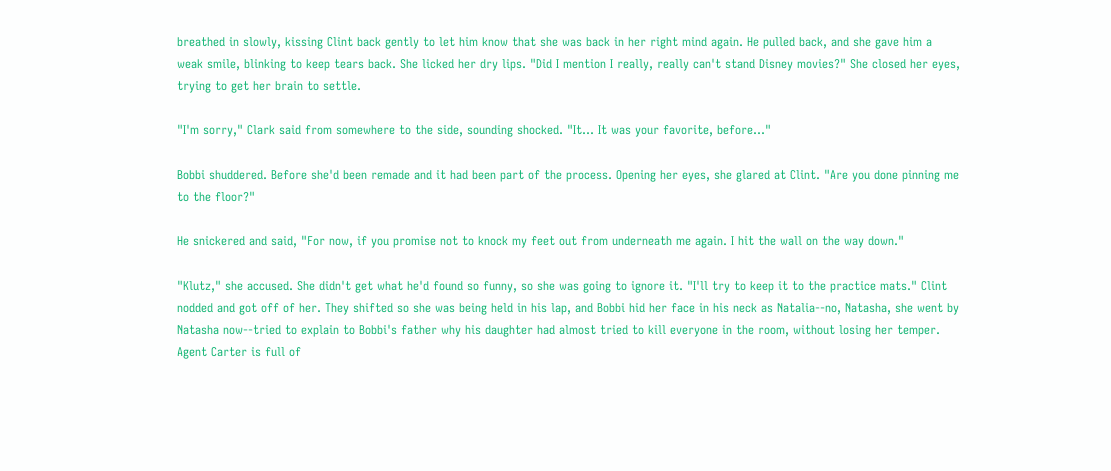breathed in slowly, kissing Clint back gently to let him know that she was back in her right mind again. He pulled back, and she gave him a weak smile, blinking to keep tears back. She licked her dry lips. "Did I mention I really, really can't stand Disney movies?" She closed her eyes, trying to get her brain to settle.

"I'm sorry," Clark said from somewhere to the side, sounding shocked. "It... It was your favorite, before..."

Bobbi shuddered. Before she'd been remade and it had been part of the process. Opening her eyes, she glared at Clint. "Are you done pinning me to the floor?"

He snickered and said, "For now, if you promise not to knock my feet out from underneath me again. I hit the wall on the way down."

"Klutz," she accused. She didn't get what he'd found so funny, so she was going to ignore it. "I'll try to keep it to the practice mats." Clint nodded and got off of her. They shifted so she was being held in his lap, and Bobbi hid her face in his neck as Natalia--no, Natasha, she went by Natasha now--tried to explain to Bobbi's father why his daughter had almost tried to kill everyone in the room, without losing her temper.
Agent Carter is full of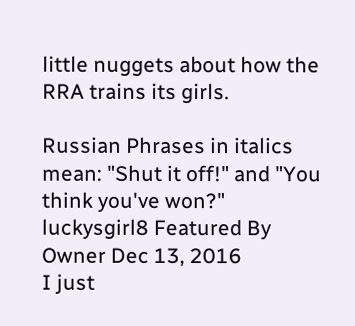little nuggets about how the RRA trains its girls.

Russian Phrases in italics mean: "Shut it off!" and "You think you've won?"
luckysgirl8 Featured By Owner Dec 13, 2016
I just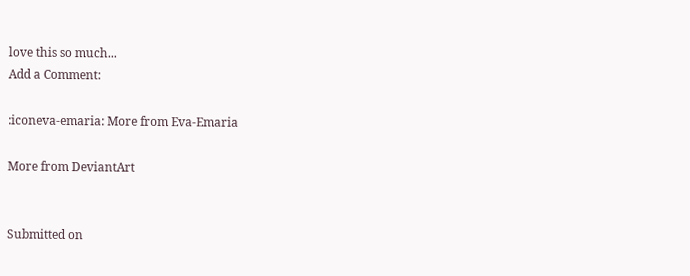love this so much...
Add a Comment:

:iconeva-emaria: More from Eva-Emaria

More from DeviantArt


Submitted on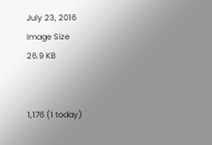July 23, 2016
Image Size
26.9 KB


1,176 (1 today)